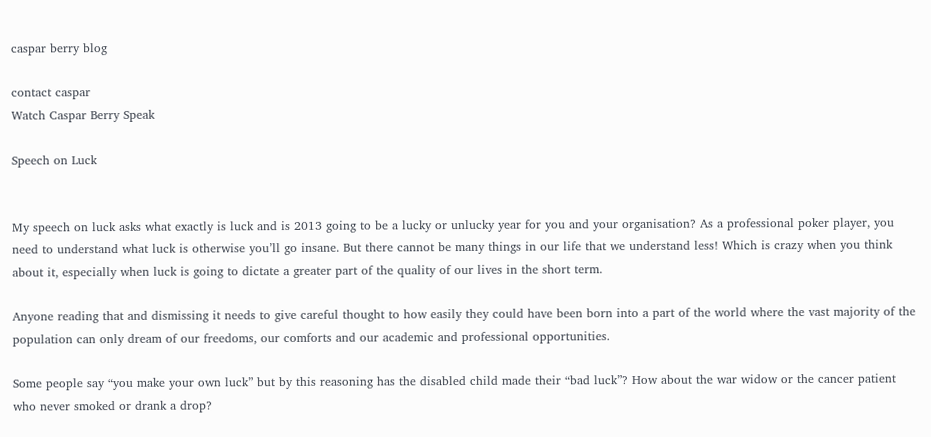caspar berry blog

contact caspar
Watch Caspar Berry Speak

Speech on Luck


My speech on luck asks what exactly is luck and is 2013 going to be a lucky or unlucky year for you and your organisation? As a professional poker player, you need to understand what luck is otherwise you’ll go insane. But there cannot be many things in our life that we understand less! Which is crazy when you think about it, especially when luck is going to dictate a greater part of the quality of our lives in the short term.

Anyone reading that and dismissing it needs to give careful thought to how easily they could have been born into a part of the world where the vast majority of the population can only dream of our freedoms, our comforts and our academic and professional opportunities.

Some people say “you make your own luck” but by this reasoning has the disabled child made their “bad luck”? How about the war widow or the cancer patient who never smoked or drank a drop?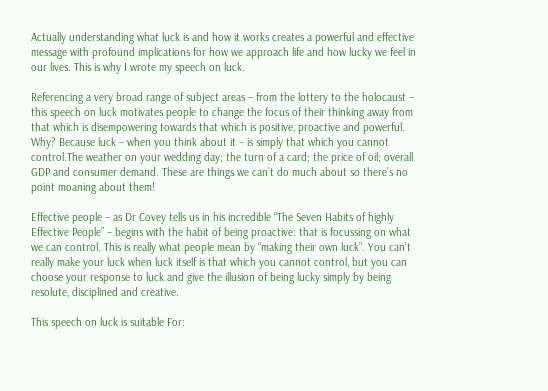Actually understanding what luck is and how it works creates a powerful and effective message with profound implications for how we approach life and how lucky we feel in our lives. This is why I wrote my speech on luck.

Referencing a very broad range of subject areas – from the lottery to the holocaust – this speech on luck motivates people to change the focus of their thinking away from that which is disempowering towards that which is positive, proactive and powerful. Why? Because luck – when you think about it – is simply that which you cannot control.The weather on your wedding day; the turn of a card; the price of oil; overall GDP and consumer demand. These are things we can’t do much about so there’s no point moaning about them!

Effective people – as Dr Covey tells us in his incredible “The Seven Habits of highly Effective People” – begins with the habit of being proactive: that is focussing on what we can control. This is really what people mean by “making their own luck”. You can’t really make your luck when luck itself is that which you cannot control, but you can choose your response to luck and give the illusion of being lucky simply by being resolute, disciplined and creative.

This speech on luck is suitable For: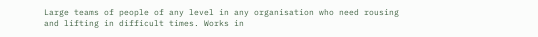Large teams of people of any level in any organisation who need rousing and lifting in difficult times. Works in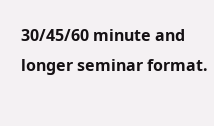30/45/60 minute and longer seminar format.